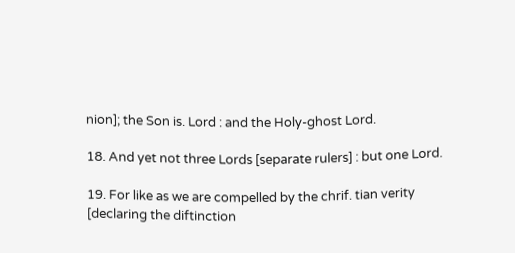nion]; the Son is. Lord : and the Holy-ghost Lord.

18. And yet not three Lords [separate rulers] : but one Lord.

19. For like as we are compelled by the chrif. tian verity [declaring the diftinction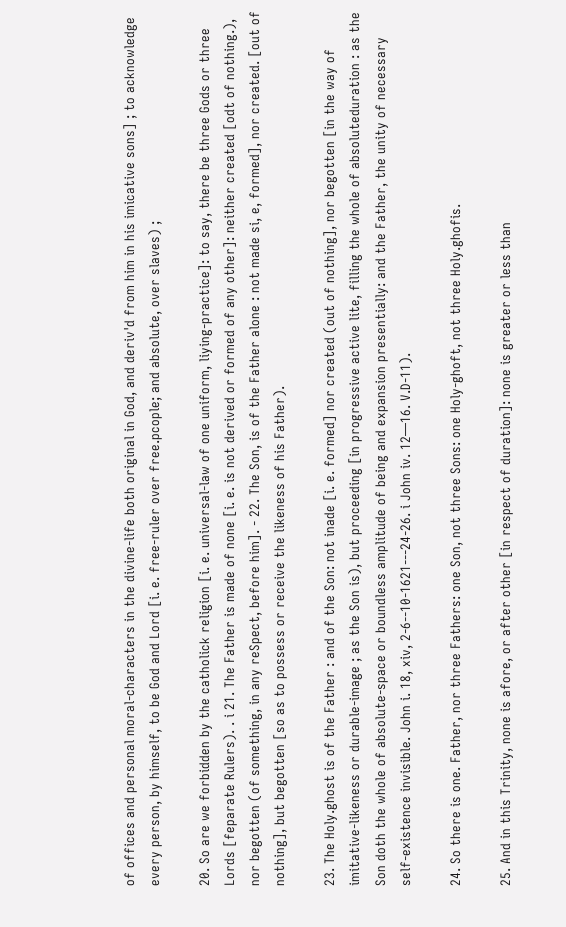of offices and personal moral-characters in the divine-life both original in God, and deriv'd from him in his imicative sons] ; to acknowledge every person, by himself, to be God and Lord [i. e. free-ruler over free.pcople; and absolute, over slaves) ;

20. So are we forbidden by the catholick religion [i. e. universal-law of one uniform, liying-practice]: to say, there be three Gods or three Lords [feparate Rulers). . i 21. The Father is made of none [i. e. is not derived or formed of any other]: neither created [odt of nothing.), nor begotten (of something, in any reSpect, before him]. - 22. The Son, is of the Father alone : not made si, e, formed], nor created. [out of nothing], but begotten [so as to possess or receive the likeness of his Father).

23. The Holy.ghost is of the Father : and of the Son: not inade [i. e. formed] nor created (out of nothing], nor begotten [in the way of imitative-likeness or durable-image ; as the Son is), but proceeding [in progressive active lite, filling the whole of absoluteduration : as the Son doth the whole of absolute-space or boundless amplitude of being and expansion presentially: and the Father, the unity of necessary self-existence invisible. John i. 18, xiv, 2-6--10-1621---24-26. i John iv. 12—16. V.D-11).

24. So there is one. Father, nor three Fathers: one Son, not three Sons: one Holy-ghoft, not three Holy.ghofis.

25. And in this Trinity, none is afore, or after other [in respect of duration]: none is greater or less than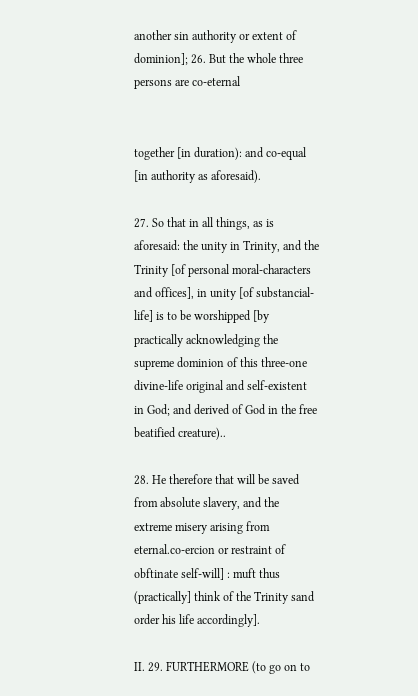another sin authority or extent of dominion]; 26. But the whole three persons are co-eternal


together [in duration): and co-equal [in authority as aforesaid).

27. So that in all things, as is aforesaid: the unity in Trinity, and the Trinity [of personal moral-characters and offices], in unity [of substancial-life] is to be worshipped [by practically acknowledging the supreme dominion of this three-one divine-life original and self-existent in God; and derived of God in the free beatified creature)..

28. He therefore that will be saved from absolute slavery, and the extreme misery arising from eternal.co-ercion or restraint of obftinate self-will] : muft thus (practically] think of the Trinity sand order his life accordingly].

II. 29. FURTHERMORE (to go on to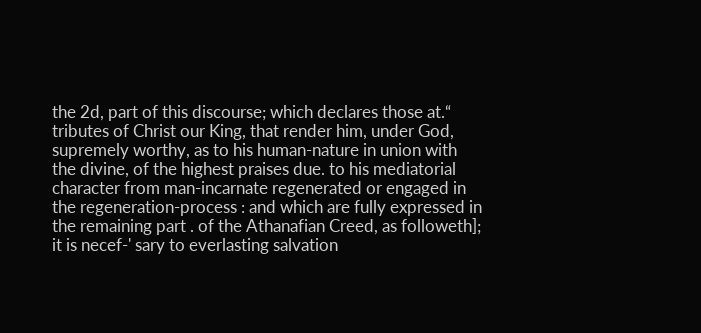the 2d, part of this discourse; which declares those at.“ tributes of Christ our King, that render him, under God, supremely worthy, as to his human-nature in union with the divine, of the highest praises due. to his mediatorial character from man-incarnate regenerated or engaged in the regeneration-process : and which are fully expressed in the remaining part . of the Athanafian Creed, as followeth]; it is necef-' sary to everlasting salvation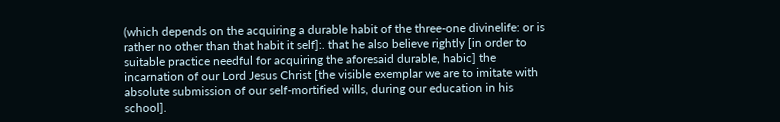(which depends on the acquiring a durable habit of the three-one divinelife: or is rather no other than that habit it self]:. that he also believe rightly [in order to suitable practice needful for acquiring the aforesaid durable, habic] the incarnation of our Lord Jesus Christ [the visible exemplar we are to imitate with absolute submission of our self-mortified wills, during our education in his school].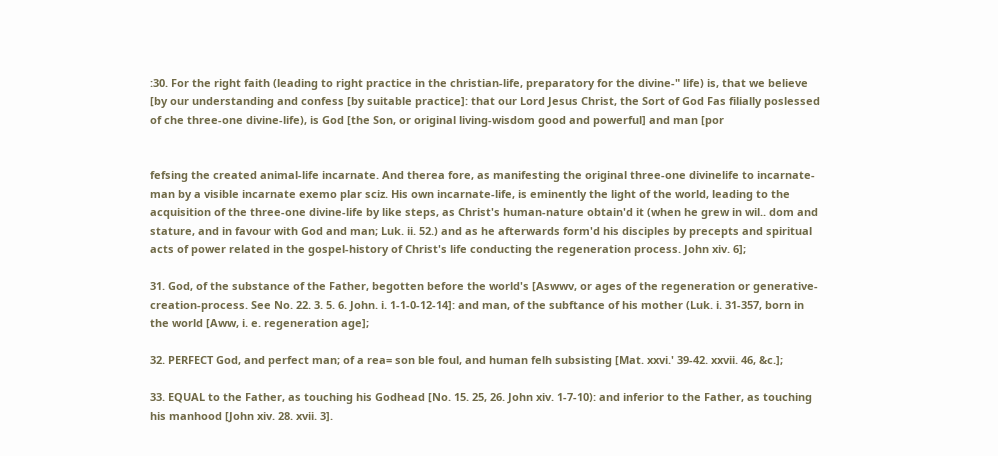:30. For the right faith (leading to right practice in the christian-life, preparatory for the divine-" life) is, that we believe [by our understanding and confess [by suitable practice]: that our Lord Jesus Christ, the Sort of God Fas filially poslessed of che three-one divine-life), is God [the Son, or original living-wisdom good and powerful] and man [por


fefsing the created animal-life incarnate. And therea fore, as manifesting the original three-one divinelife to incarnate-man by a visible incarnate exemo plar sciz. His own incarnate-life, is eminently the light of the world, leading to the acquisition of the three-one divine-life by like steps, as Christ's human-nature obtain'd it (when he grew in wil.. dom and stature, and in favour with God and man; Luk. ii. 52.) and as he afterwards form'd his disciples by precepts and spiritual acts of power related in the gospel-history of Christ's life conducting the regeneration process. John xiv. 6];

31. God, of the substance of the Father, begotten before the world's [Aswwv, or ages of the regeneration or generative-creation-process. See No. 22. 3. 5. 6. John. i. 1-1-0-12-14]: and man, of the subftance of his mother (Luk. i. 31-357, born in the world [Aww, i. e. regeneration age];

32. PERFECT God, and perfect man; of a rea= son ble foul, and human felh subsisting [Mat. xxvi.' 39-42. xxvii. 46, &c.];

33. EQUAL to the Father, as touching his Godhead [No. 15. 25, 26. John xiv. 1-7-10): and inferior to the Father, as touching his manhood [John xiv. 28. xvii. 3].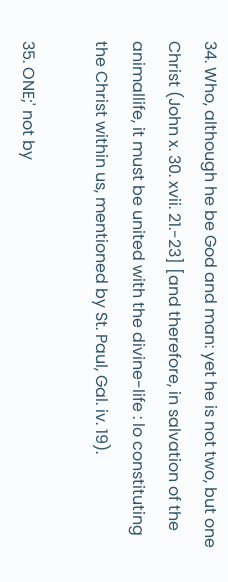34. Who, although he be God and man: yet he is not two, but one Christ (John x. 30. xvii. 21.-23] [and therefore, in salvation of the animallife, it must be united with the divine-life : lo constituting the Christ within us, mentioned by St. Paul, Gal. iv. 19).

35. ONE;' not by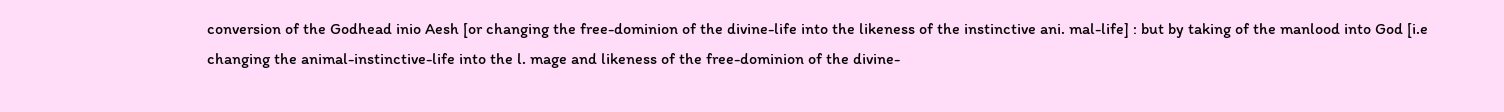conversion of the Godhead inio Aesh [or changing the free-dominion of the divine-life into the likeness of the instinctive ani. mal-life] : but by taking of the manlood into God [i.e changing the animal-instinctive-life into the l. mage and likeness of the free-dominion of the divine-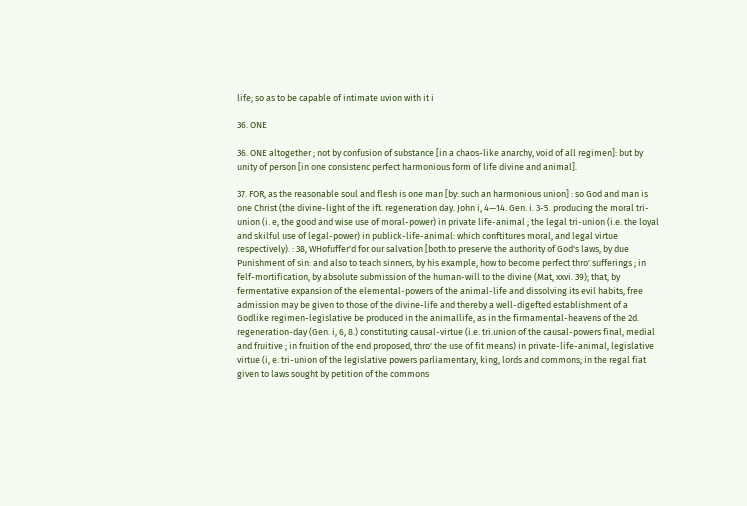life; so as to be capable of intimate uvion with it i

36. ONE

36. ONE altogether ; not by confusion of substance [in a chaos-like anarchy, void of all regimen]: but by unity of person [in one consistenc perfect harmonious form of life divine and animal].

37. FOR, as the reasonable soul and flesh is one man [by: such an harmonious union] : so God and man is one Christ (the divine-light of the ift. regeneration day. John i, 4—14. Gen. i. 3-5. producing the moral tri-union (i. e, the good and wise use of moral-power) in private life-animal ; the legal tri-union (i.e. the loyal and skilful use of legal-power) in publick-life-animal: which conftitures moral, and legal virtue respectively). : 38, WHofuffer'd for our salvation [both.to preserve the authority of God's laws, by due Punishment of sin: and also to teach sinners, by his example, how to become perfect thro' sufferings ; in felf-mortification, by absolute submission of the human-will to the divine (Mat, xxvi. 39); that, by fermentative expansion of the elemental-powers of the animal-life and dissolving its evil habits, free admission may be given to those of the divine-life and thereby a well-digefted establishment of a Godlike regimen-legislative be produced in the animallife, as in the firmamental-heavens of the 2d. regeneration-day (Gen. i, 6, 8.) constituting causal-virtue (i.e. tri.union of the causal-powers final, medial and fruitive ; in fruition of the end proposed, thro' the use of fit means) in private-life-animal, legislative virtue (i, e. tri-union of the legislative powers parliamentary, king, lords and commons; in the regal fiat given to laws sought by petition of the commons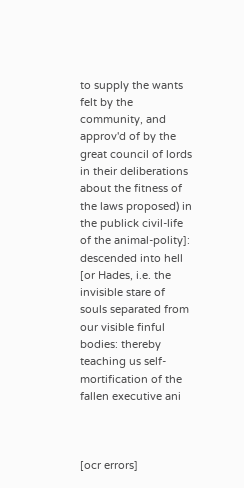to supply the wants felt by the community, and approv'd of by the great council of lords in their deliberations about the fitness of the laws proposed) in the publick civil-life of the animal-polity]: descended into hell [or Hades, i.e. the invisible stare of souls separated from our visible finful bodies: thereby teaching us self-mortification of the fallen executive ani



[ocr errors]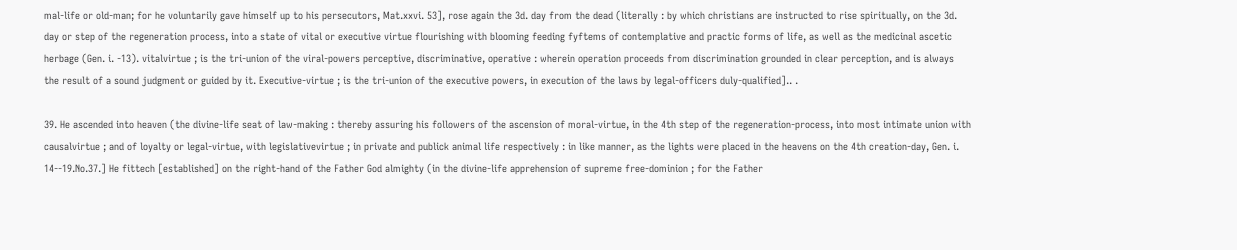mal-life or old-man; for he voluntarily gave himself up to his persecutors, Mat.xxvi. 53], rose again the 3d. day from the dead (literally : by which christians are instructed to rise spiritually, on the 3d. day or step of the regeneration process, into a state of vital or executive virtue flourishing with blooming feeding fyftems of contemplative and practic forms of life, as well as the medicinal ascetic herbage (Gen. i. -13). vitalvirtue ; is the tri-union of the viral-powers perceptive, discriminative, operative : wherein operation proceeds from discrimination grounded in clear perception, and is always the result of a sound judgment or guided by it. Executive-virtue ; is the tri-union of the executive powers, in execution of the laws by legal-officers duly-qualified].. .

39. He ascended into heaven (the divine-life seat of law-making : thereby assuring his followers of the ascension of moral-virtue, in the 4th step of the regeneration-process, into most intimate union with causalvirtue ; and of loyalty or legal-virtue, with legislativevirtue ; in private and publick animal life respectively : in like manner, as the lights were placed in the heavens on the 4th creation-day, Gen. i. 14--19.No.37.] He fittech [established] on the right-hand of the Father God almighty (in the divine-life apprehension of supreme free-dominion ; for the Father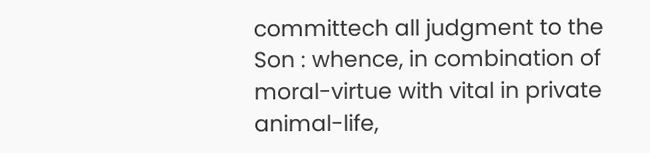committech all judgment to the Son : whence, in combination of moral-virtue with vital in private animal-life,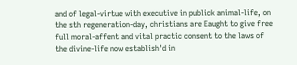and of legal-virtue with executive in publick animal-life, on the sth regeneration-day, christians are Eaught to give free full moral-affent and vital practic consent to the laws of the divine-life now establish'd in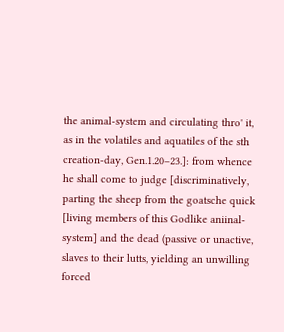the animal-system and circulating thro' it, as in the volatiles and aquatiles of the sth creation-day, Gen.1.20–23.]: from whence he shall come to judge [discriminatively, parting the sheep from the goatsche quick [living members of this Godlike aniinal-system] and the dead (passive or unactive, slaves to their lutts, yielding an unwilling forced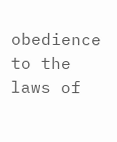obedience to the laws of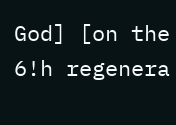God] [on the 6!h regenera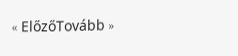« ElőzőTovább »